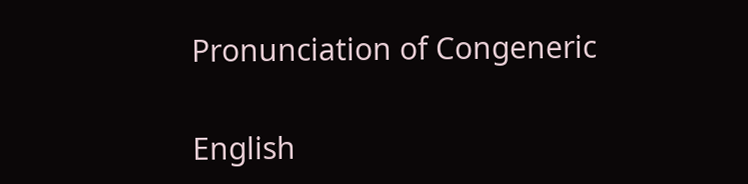Pronunciation of Congeneric

English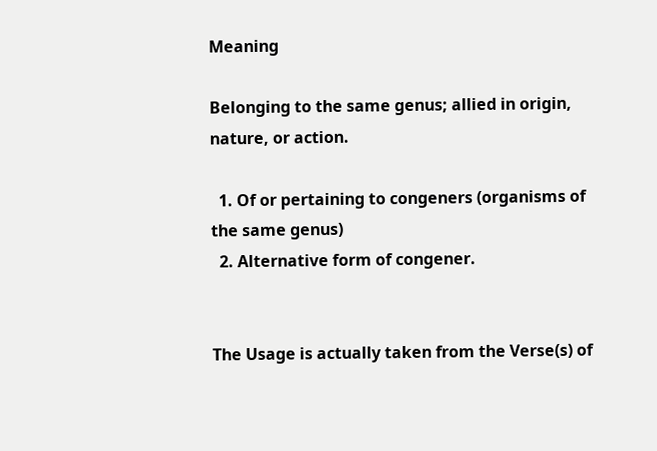Meaning

Belonging to the same genus; allied in origin, nature, or action.

  1. Of or pertaining to congeners (organisms of the same genus)
  2. Alternative form of congener.


The Usage is actually taken from the Verse(s) of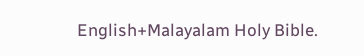English+Malayalam Holy Bible.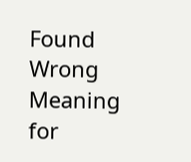Found Wrong Meaning for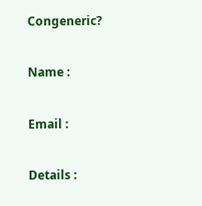Congeneric?

Name :

Email :

Details :